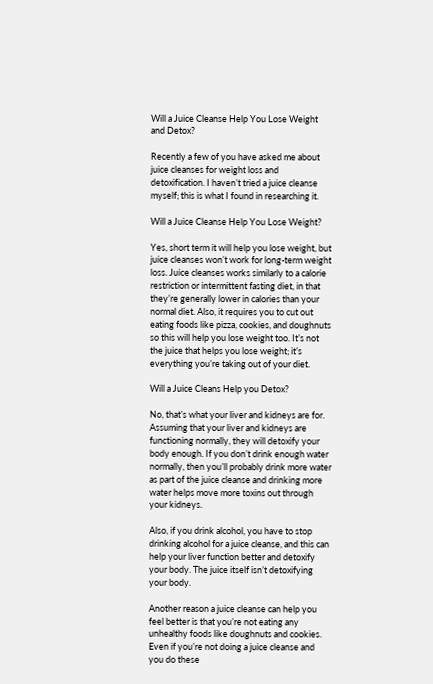Will a Juice Cleanse Help You Lose Weight and Detox?

Recently a few of you have asked me about juice cleanses for weight loss and detoxification. I haven’t tried a juice cleanse myself; this is what I found in researching it.

Will a Juice Cleanse Help You Lose Weight?

Yes, short term it will help you lose weight, but juice cleanses won’t work for long-term weight loss. Juice cleanses works similarly to a calorie restriction or intermittent fasting diet, in that they’re generally lower in calories than your normal diet. Also, it requires you to cut out eating foods like pizza, cookies, and doughnuts so this will help you lose weight too. It’s not the juice that helps you lose weight; it’s everything you’re taking out of your diet.

Will a Juice Cleans Help you Detox?

No, that’s what your liver and kidneys are for. Assuming that your liver and kidneys are functioning normally, they will detoxify your body enough. If you don’t drink enough water normally, then you’ll probably drink more water as part of the juice cleanse and drinking more water helps move more toxins out through your kidneys.

Also, if you drink alcohol, you have to stop drinking alcohol for a juice cleanse, and this can help your liver function better and detoxify your body. The juice itself isn’t detoxifying your body.

Another reason a juice cleanse can help you feel better is that you’re not eating any unhealthy foods like doughnuts and cookies.  Even if you’re not doing a juice cleanse and you do these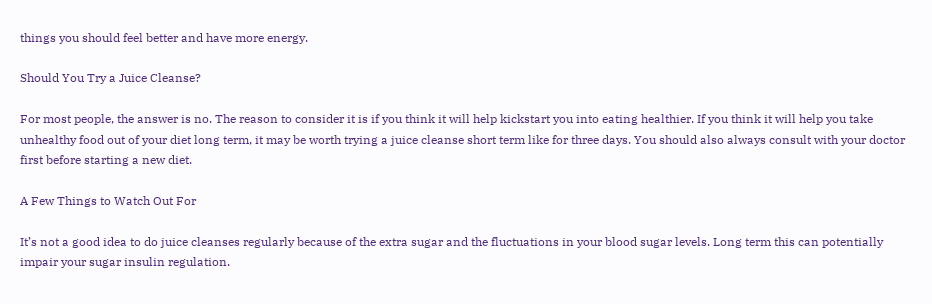things you should feel better and have more energy.

Should You Try a Juice Cleanse?

For most people, the answer is no. The reason to consider it is if you think it will help kickstart you into eating healthier. If you think it will help you take unhealthy food out of your diet long term, it may be worth trying a juice cleanse short term like for three days. You should also always consult with your doctor first before starting a new diet.

A Few Things to Watch Out For

It’s not a good idea to do juice cleanses regularly because of the extra sugar and the fluctuations in your blood sugar levels. Long term this can potentially impair your sugar insulin regulation.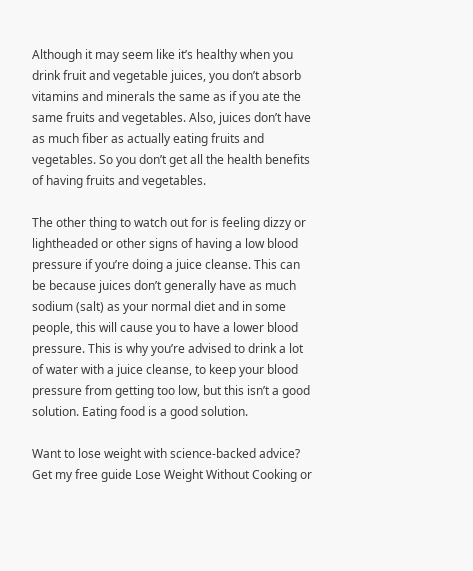Although it may seem like it’s healthy when you drink fruit and vegetable juices, you don’t absorb vitamins and minerals the same as if you ate the same fruits and vegetables. Also, juices don’t have as much fiber as actually eating fruits and vegetables. So you don’t get all the health benefits of having fruits and vegetables.

The other thing to watch out for is feeling dizzy or lightheaded or other signs of having a low blood pressure if you’re doing a juice cleanse. This can be because juices don’t generally have as much sodium (salt) as your normal diet and in some people, this will cause you to have a lower blood pressure. This is why you’re advised to drink a lot of water with a juice cleanse, to keep your blood pressure from getting too low, but this isn’t a good solution. Eating food is a good solution.

Want to lose weight with science-backed advice? Get my free guide Lose Weight Without Cooking or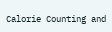Calorie Counting and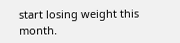start losing weight this month.